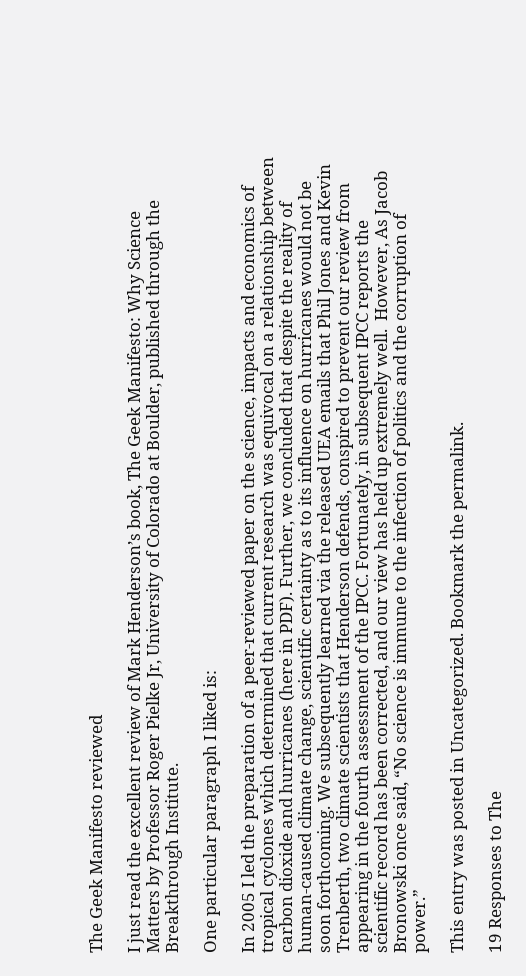The Geek Manifesto reviewed

I just read the excellent review of Mark Henderson’s book, The Geek Manifesto: Why Science Matters by Professor Roger Pielke Jr, University of Colorado at Boulder, published through the Breakthrough Institute.

One particular paragraph I liked is:

In 2005 I led the preparation of a peer-reviewed paper on the science, impacts and economics of tropical cyclones which determined that current research was equivocal on a relationship between carbon dioxide and hurricanes (here in PDF). Further, we concluded that despite the reality of human-caused climate change, scientific certainty as to its influence on hurricanes would not be soon forthcoming. We subsequently learned via the released UEA emails that Phil Jones and Kevin Trenberth, two climate scientists that Henderson defends, conspired to prevent our review from appearing in the fourth assessment of the IPCC. Fortunately, in subsequent IPCC reports the scientific record has been corrected, and our view has held up extremely well.  However, As Jacob Bronowski once said, “No science is immune to the infection of politics and the corruption of power.”

This entry was posted in Uncategorized. Bookmark the permalink.

19 Responses to The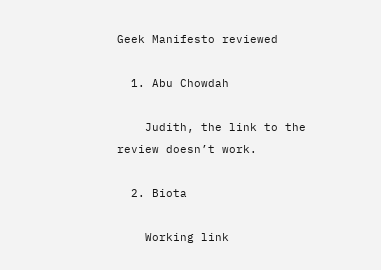Geek Manifesto reviewed

  1. Abu Chowdah

    Judith, the link to the review doesn’t work.

  2. Biota

    Working link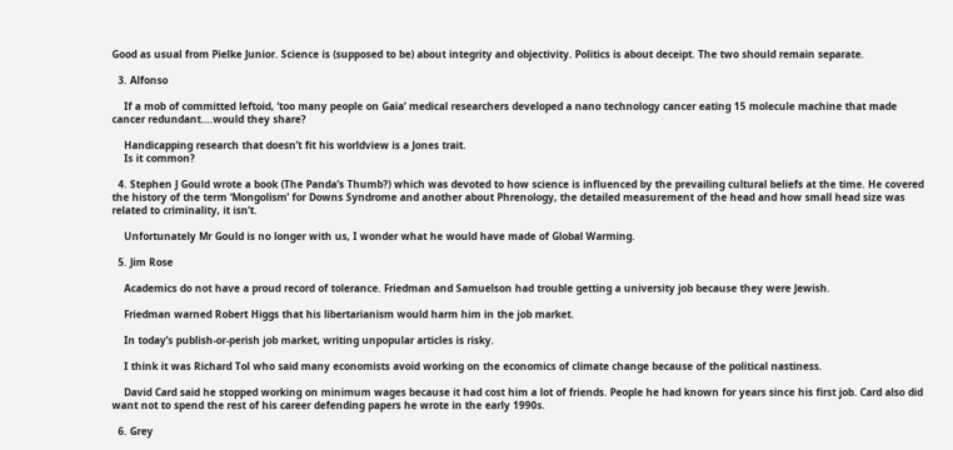Good as usual from Pielke Junior. Science is (supposed to be) about integrity and objectivity. Politics is about deceipt. The two should remain separate.

  3. Alfonso

    If a mob of committed leftoid, ‘too many people on Gaia’ medical researchers developed a nano technology cancer eating 15 molecule machine that made cancer redundant….would they share?

    Handicapping research that doesn’t fit his worldview is a Jones trait.
    Is it common?

  4. Stephen J Gould wrote a book (The Panda’s Thumb?) which was devoted to how science is influenced by the prevailing cultural beliefs at the time. He covered the history of the term ‘Mongolism’ for Downs Syndrome and another about Phrenology, the detailed measurement of the head and how small head size was related to criminality, it isn’t.

    Unfortunately Mr Gould is no longer with us, I wonder what he would have made of Global Warming.

  5. Jim Rose

    Academics do not have a proud record of tolerance. Friedman and Samuelson had trouble getting a university job because they were Jewish.

    Friedman warned Robert Higgs that his libertarianism would harm him in the job market.

    In today’s publish-or-perish job market, writing unpopular articles is risky.

    I think it was Richard Tol who said many economists avoid working on the economics of climate change because of the political nastiness.

    David Card said he stopped working on minimum wages because it had cost him a lot of friends. People he had known for years since his first job. Card also did want not to spend the rest of his career defending papers he wrote in the early 1990s.

  6. Grey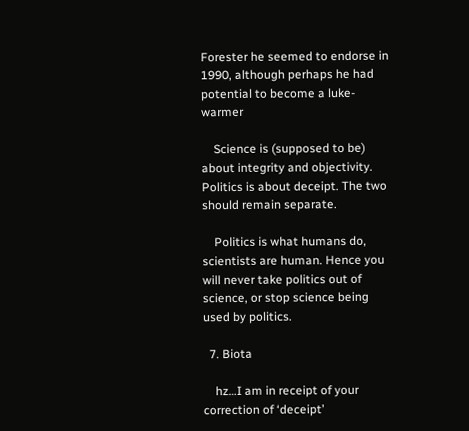Forester he seemed to endorse in 1990, although perhaps he had potential to become a luke-warmer

    Science is (supposed to be) about integrity and objectivity. Politics is about deceipt. The two should remain separate.

    Politics is what humans do, scientists are human. Hence you will never take politics out of science, or stop science being used by politics.

  7. Biota

    hz…I am in receipt of your correction of ‘deceipt’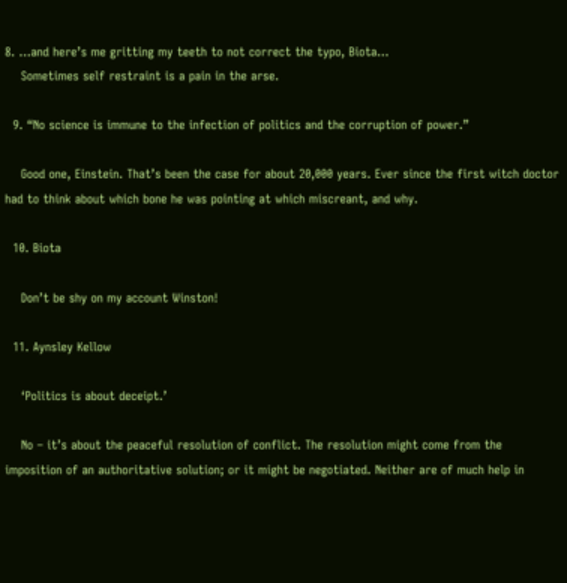8. …and here’s me gritting my teeth to not correct the typo, Biota…
    Sometimes self restraint is a pain in the arse.

  9. “No science is immune to the infection of politics and the corruption of power.”

    Good one, Einstein. That’s been the case for about 20,000 years. Ever since the first witch doctor had to think about which bone he was pointing at which miscreant, and why.

  10. Biota

    Don’t be shy on my account Winston!

  11. Aynsley Kellow

    ‘Politics is about deceipt.’

    No – it’s about the peaceful resolution of conflict. The resolution might come from the imposition of an authoritative solution; or it might be negotiated. Neither are of much help in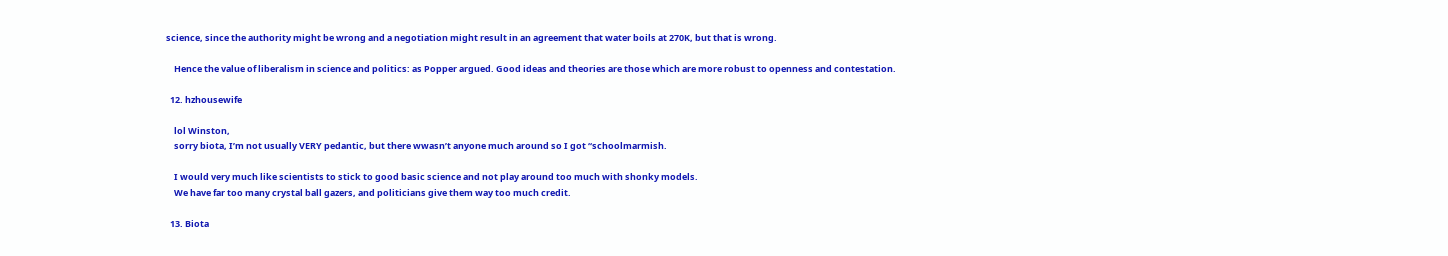science, since the authority might be wrong and a negotiation might result in an agreement that water boils at 270K, but that is wrong.

    Hence the value of liberalism in science and politics: as Popper argued. Good ideas and theories are those which are more robust to openness and contestation.

  12. hzhousewife

    lol Winston,
    sorry biota, I’m not usually VERY pedantic, but there wwasn’t anyone much around so I got “schoolmarmish.

    I would very much like scientists to stick to good basic science and not play around too much with shonky models.
    We have far too many crystal ball gazers, and politicians give them way too much credit.

  13. Biota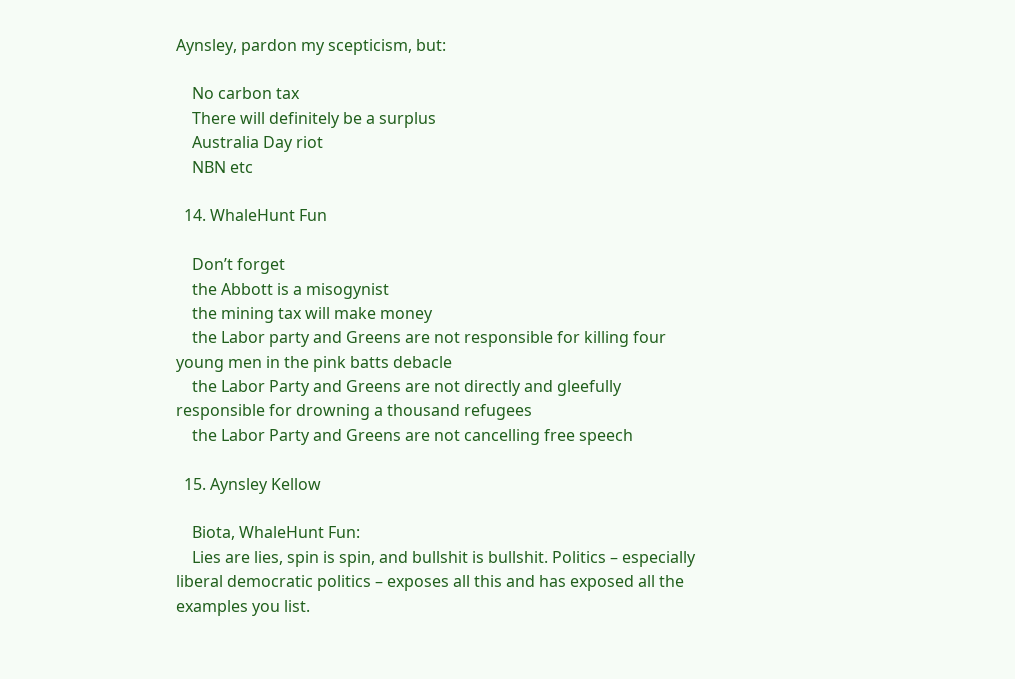Aynsley, pardon my scepticism, but:

    No carbon tax
    There will definitely be a surplus
    Australia Day riot
    NBN etc

  14. WhaleHunt Fun

    Don’t forget
    the Abbott is a misogynist
    the mining tax will make money
    the Labor party and Greens are not responsible for killing four young men in the pink batts debacle
    the Labor Party and Greens are not directly and gleefully responsible for drowning a thousand refugees
    the Labor Party and Greens are not cancelling free speech

  15. Aynsley Kellow

    Biota, WhaleHunt Fun:
    Lies are lies, spin is spin, and bullshit is bullshit. Politics – especially liberal democratic politics – exposes all this and has exposed all the examples you list.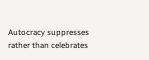Autocracy suppresses rather than celebrates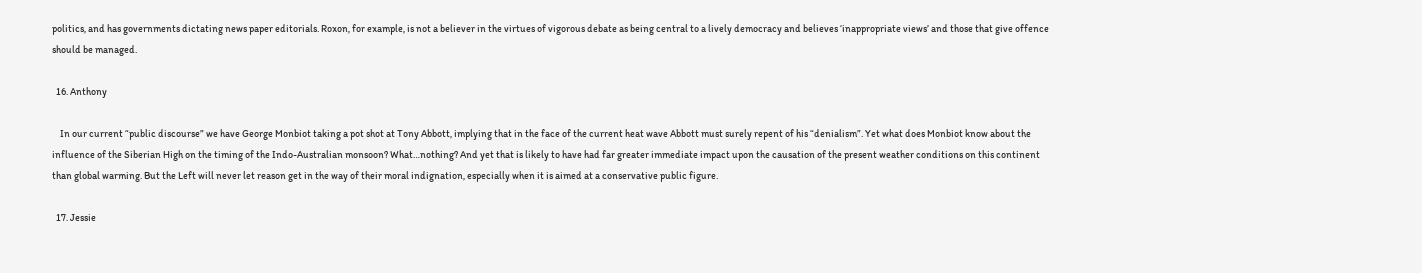politics, and has governments dictating news paper editorials. Roxon, for example, is not a believer in the virtues of vigorous debate as being central to a lively democracy and believes ‘inappropriate views’ and those that give offence should be managed.

  16. Anthony

    In our current “public discourse” we have George Monbiot taking a pot shot at Tony Abbott, implying that in the face of the current heat wave Abbott must surely repent of his “denialism”. Yet what does Monbiot know about the influence of the Siberian High on the timing of the Indo-Australian monsoon? What…nothing? And yet that is likely to have had far greater immediate impact upon the causation of the present weather conditions on this continent than global warming. But the Left will never let reason get in the way of their moral indignation, especially when it is aimed at a conservative public figure.

  17. Jessie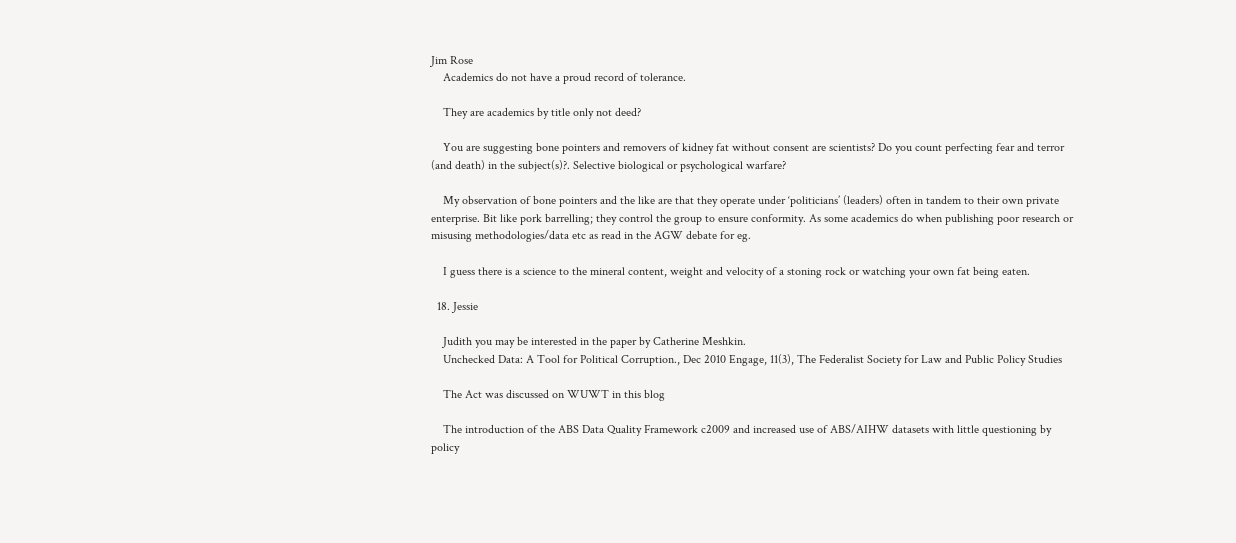Jim Rose
    Academics do not have a proud record of tolerance.

    They are academics by title only not deed?

    You are suggesting bone pointers and removers of kidney fat without consent are scientists? Do you count perfecting fear and terror (and death) in the subject(s)?. Selective biological or psychological warfare?

    My observation of bone pointers and the like are that they operate under ‘politicians’ (leaders) often in tandem to their own private enterprise. Bit like pork barrelling; they control the group to ensure conformity. As some academics do when publishing poor research or misusing methodologies/data etc as read in the AGW debate for eg.

    I guess there is a science to the mineral content, weight and velocity of a stoning rock or watching your own fat being eaten.

  18. Jessie

    Judith you may be interested in the paper by Catherine Meshkin.
    Unchecked Data: A Tool for Political Corruption., Dec 2010 Engage, 11(3), The Federalist Society for Law and Public Policy Studies

    The Act was discussed on WUWT in this blog

    The introduction of the ABS Data Quality Framework c2009 and increased use of ABS/AIHW datasets with little questioning by policy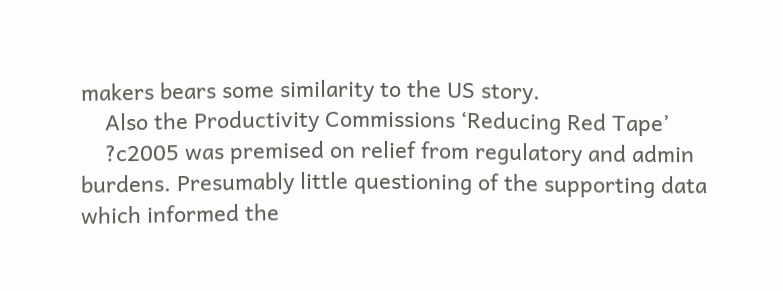makers bears some similarity to the US story.
    Also the Productivity Commissions ‘Reducing Red Tape’
    ?c2005 was premised on relief from regulatory and admin burdens. Presumably little questioning of the supporting data which informed the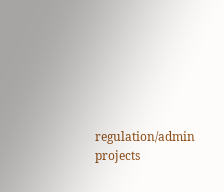regulation/admin projects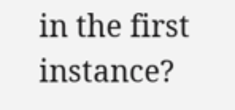in the first instance?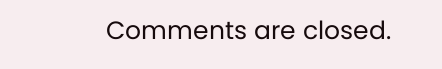Comments are closed.